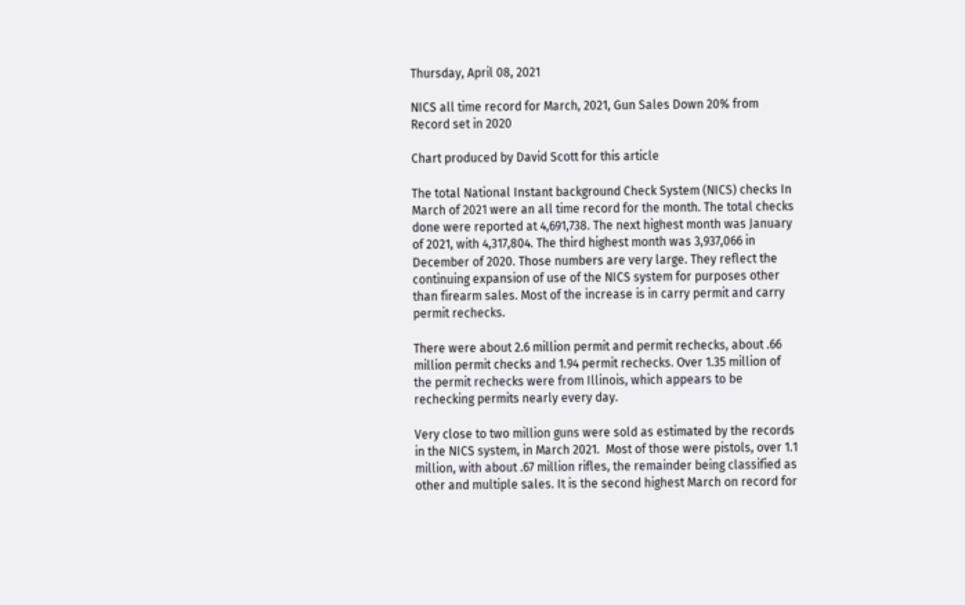Thursday, April 08, 2021

NICS all time record for March, 2021, Gun Sales Down 20% from Record set in 2020

Chart produced by David Scott for this article

The total National Instant background Check System (NICS) checks In March of 2021 were an all time record for the month. The total checks done were reported at 4,691,738. The next highest month was January of 2021, with 4,317,804. The third highest month was 3,937,066 in December of 2020. Those numbers are very large. They reflect the continuing expansion of use of the NICS system for purposes other than firearm sales. Most of the increase is in carry permit and carry permit rechecks.

There were about 2.6 million permit and permit rechecks, about .66 million permit checks and 1.94 permit rechecks. Over 1.35 million of the permit rechecks were from Illinois, which appears to be rechecking permits nearly every day.

Very close to two million guns were sold as estimated by the records in the NICS system, in March 2021.  Most of those were pistols, over 1.1 million, with about .67 million rifles, the remainder being classified as other and multiple sales. It is the second highest March on record for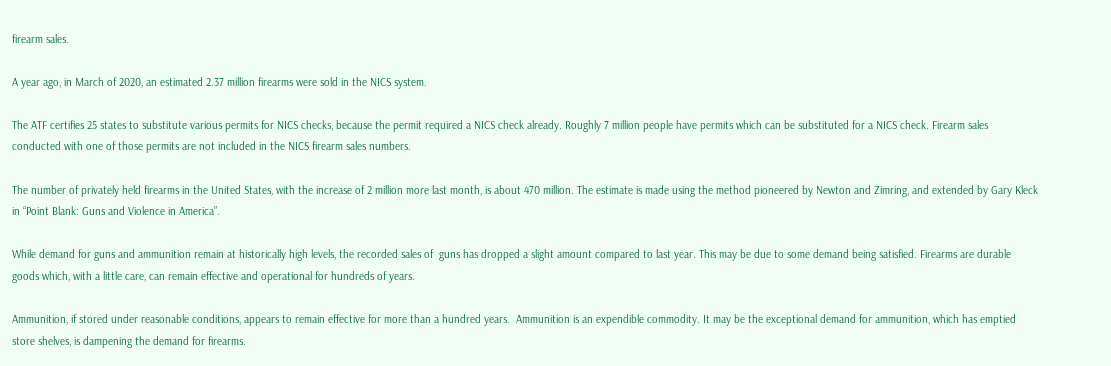firearm sales.

A year ago, in March of 2020, an estimated 2.37 million firearms were sold in the NICS system.

The ATF certifies 25 states to substitute various permits for NICS checks, because the permit required a NICS check already. Roughly 7 million people have permits which can be substituted for a NICS check. Firearm sales conducted with one of those permits are not included in the NICS firearm sales numbers.

The number of privately held firearms in the United States, with the increase of 2 million more last month, is about 470 million. The estimate is made using the method pioneered by Newton and Zimring, and extended by Gary Kleck in “Point Blank: Guns and Violence in America”.

While demand for guns and ammunition remain at historically high levels, the recorded sales of  guns has dropped a slight amount compared to last year. This may be due to some demand being satisfied. Firearms are durable goods which, with a little care, can remain effective and operational for hundreds of years.

Ammunition, if stored under reasonable conditions, appears to remain effective for more than a hundred years.  Ammunition is an expendible commodity. It may be the exceptional demand for ammunition, which has emptied store shelves, is dampening the demand for firearms.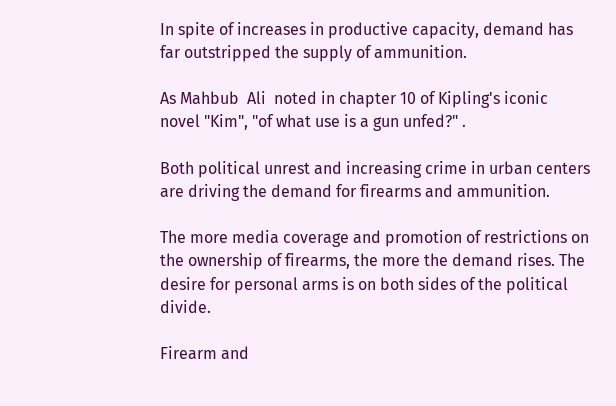In spite of increases in productive capacity, demand has far outstripped the supply of ammunition.

As Mahbub  Ali  noted in chapter 10 of Kipling's iconic novel "Kim", "of what use is a gun unfed?" .

Both political unrest and increasing crime in urban centers are driving the demand for firearms and ammunition.

The more media coverage and promotion of restrictions on the ownership of firearms, the more the demand rises. The desire for personal arms is on both sides of the political divide.

Firearm and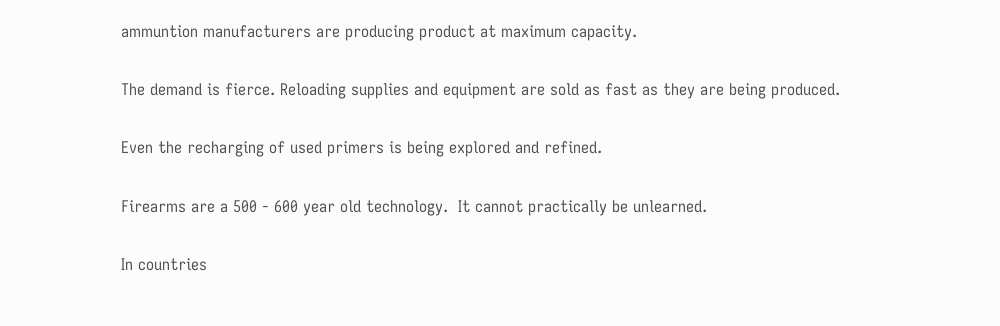ammuntion manufacturers are producing product at maximum capacity.

The demand is fierce. Reloading supplies and equipment are sold as fast as they are being produced.

Even the recharging of used primers is being explored and refined.

Firearms are a 500 - 600 year old technology.  It cannot practically be unlearned.

In countries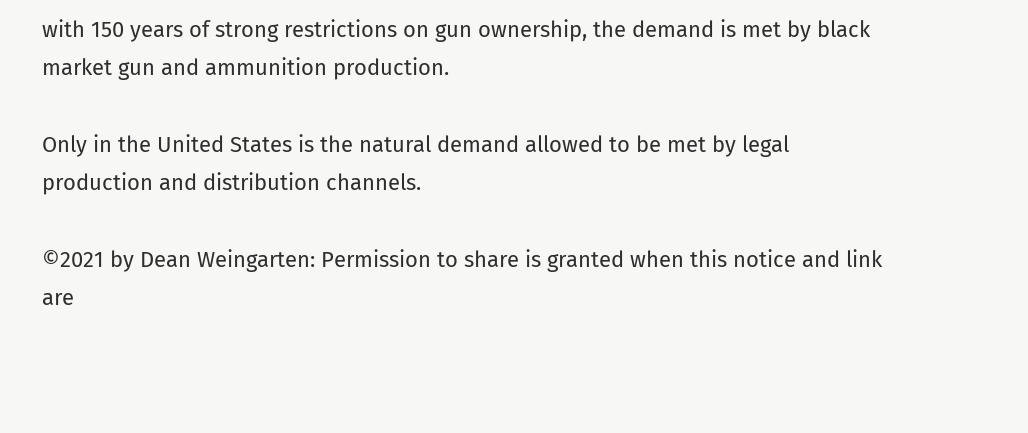with 150 years of strong restrictions on gun ownership, the demand is met by black market gun and ammunition production.

Only in the United States is the natural demand allowed to be met by legal production and distribution channels.

©2021 by Dean Weingarten: Permission to share is granted when this notice and link are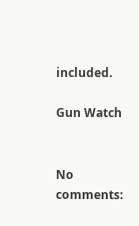included.

Gun Watch


No comments: